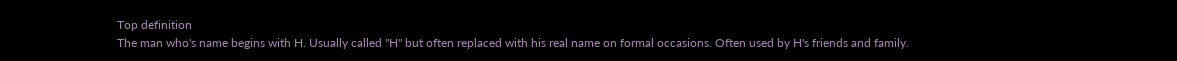Top definition
The man who's name begins with H. Usually called "H" but often replaced with his real name on formal occasions. Often used by H's friends and family.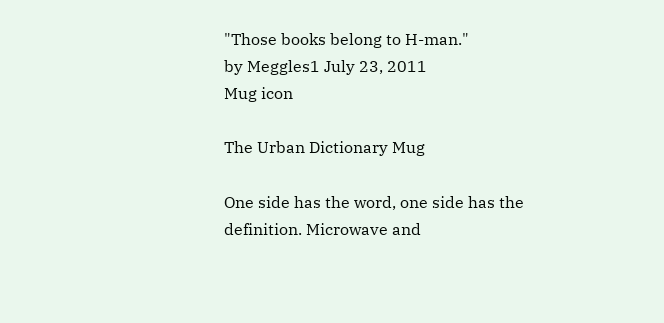"Those books belong to H-man."
by Meggles1 July 23, 2011
Mug icon

The Urban Dictionary Mug

One side has the word, one side has the definition. Microwave and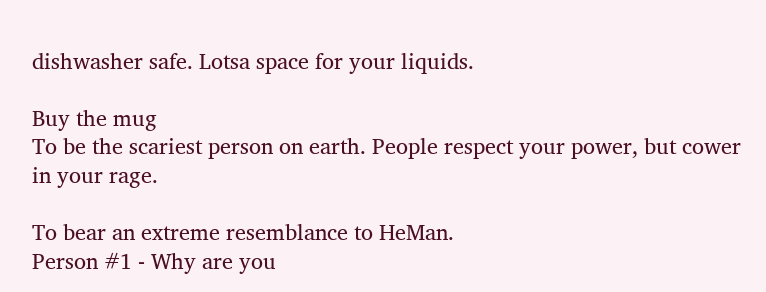dishwasher safe. Lotsa space for your liquids.

Buy the mug
To be the scariest person on earth. People respect your power, but cower in your rage.

To bear an extreme resemblance to HeMan.
Person #1 - Why are you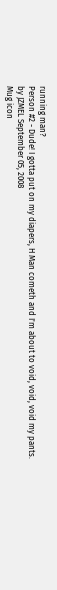running man?
Person #2 - Dude! I gotta put on my diapers, H Man cometh and I'm about to void, void, void my pants.
by JZMEL September 05, 2008
Mug icon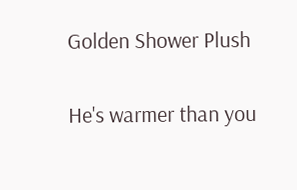Golden Shower Plush

He's warmer than you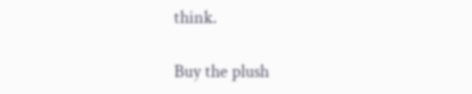think.

Buy the plush